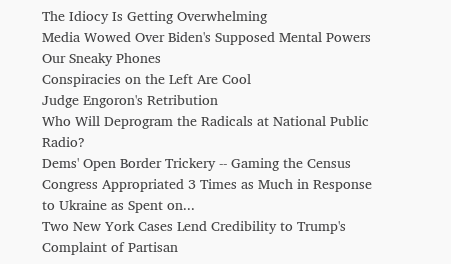The Idiocy Is Getting Overwhelming
Media Wowed Over Biden's Supposed Mental Powers
Our Sneaky Phones
Conspiracies on the Left Are Cool
Judge Engoron's Retribution
Who Will Deprogram the Radicals at National Public Radio?
Dems' Open Border Trickery -- Gaming the Census
Congress Appropriated 3 Times as Much in Response to Ukraine as Spent on...
Two New York Cases Lend Credibility to Trump's Complaint of Partisan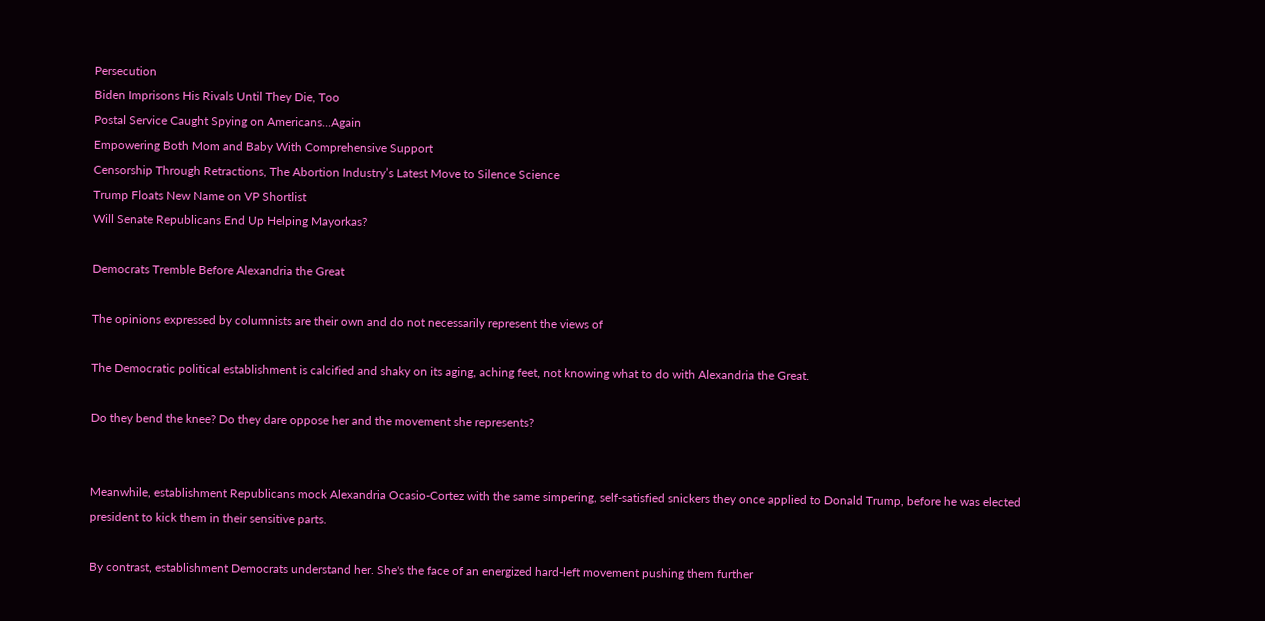Persecution
Biden Imprisons His Rivals Until They Die, Too
Postal Service Caught Spying on Americans...Again
Empowering Both Mom and Baby With Comprehensive Support
Censorship Through Retractions, The Abortion Industry’s Latest Move to Silence Science
Trump Floats New Name on VP Shortlist
Will Senate Republicans End Up Helping Mayorkas?

Democrats Tremble Before Alexandria the Great

The opinions expressed by columnists are their own and do not necessarily represent the views of

The Democratic political establishment is calcified and shaky on its aging, aching feet, not knowing what to do with Alexandria the Great.

Do they bend the knee? Do they dare oppose her and the movement she represents?


Meanwhile, establishment Republicans mock Alexandria Ocasio-Cortez with the same simpering, self-satisfied snickers they once applied to Donald Trump, before he was elected president to kick them in their sensitive parts.

By contrast, establishment Democrats understand her. She's the face of an energized hard-left movement pushing them further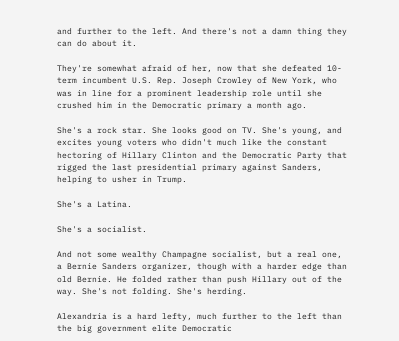and further to the left. And there's not a damn thing they can do about it.

They're somewhat afraid of her, now that she defeated 10-term incumbent U.S. Rep. Joseph Crowley of New York, who was in line for a prominent leadership role until she crushed him in the Democratic primary a month ago.

She's a rock star. She looks good on TV. She's young, and excites young voters who didn't much like the constant hectoring of Hillary Clinton and the Democratic Party that rigged the last presidential primary against Sanders, helping to usher in Trump.

She's a Latina.

She's a socialist.

And not some wealthy Champagne socialist, but a real one, a Bernie Sanders organizer, though with a harder edge than old Bernie. He folded rather than push Hillary out of the way. She's not folding. She's herding.

Alexandria is a hard lefty, much further to the left than the big government elite Democratic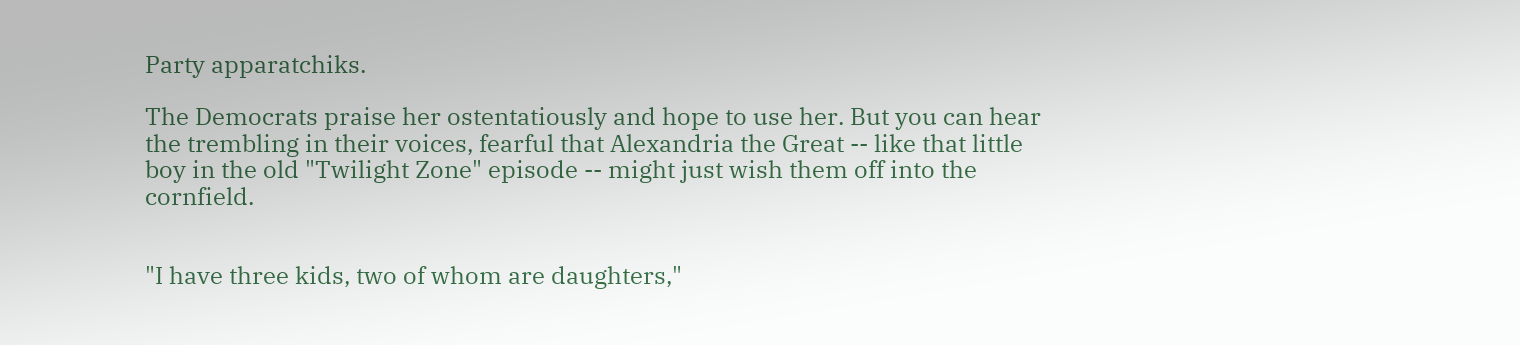Party apparatchiks.

The Democrats praise her ostentatiously and hope to use her. But you can hear the trembling in their voices, fearful that Alexandria the Great -- like that little boy in the old "Twilight Zone" episode -- might just wish them off into the cornfield.


"I have three kids, two of whom are daughters,"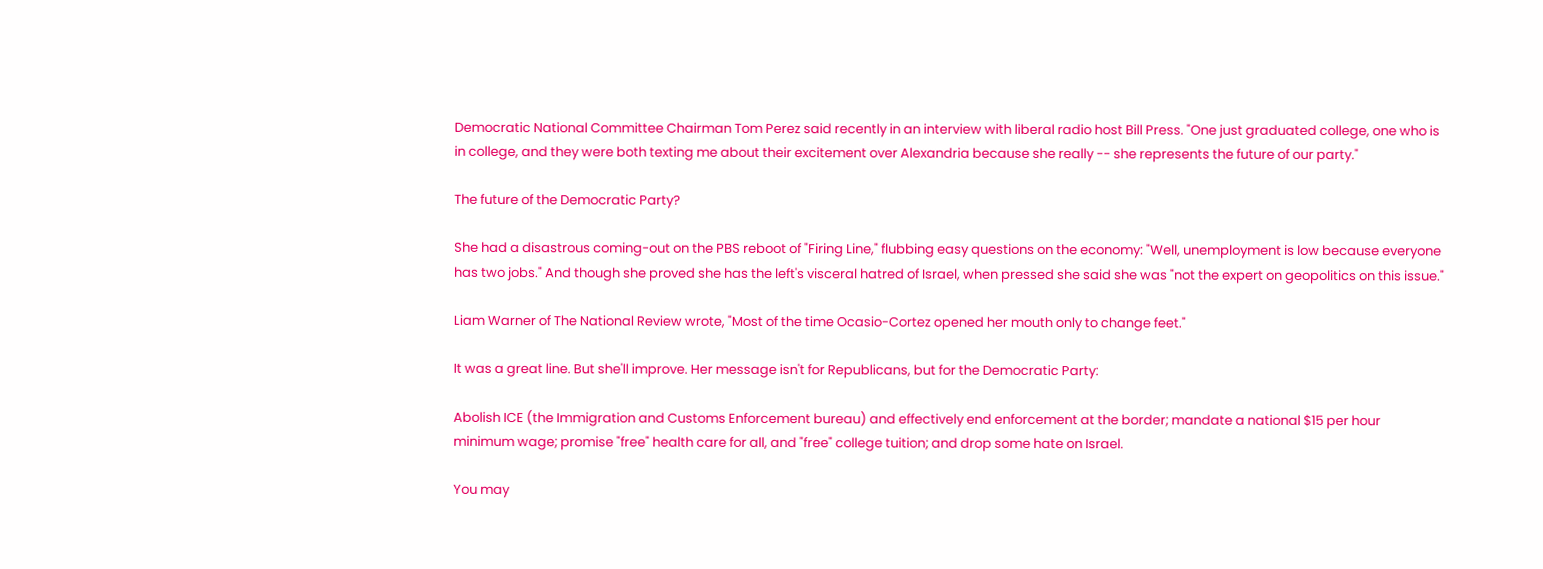Democratic National Committee Chairman Tom Perez said recently in an interview with liberal radio host Bill Press. "One just graduated college, one who is in college, and they were both texting me about their excitement over Alexandria because she really -- she represents the future of our party."

The future of the Democratic Party?

She had a disastrous coming-out on the PBS reboot of "Firing Line," flubbing easy questions on the economy: "Well, unemployment is low because everyone has two jobs." And though she proved she has the left's visceral hatred of Israel, when pressed she said she was "not the expert on geopolitics on this issue."

Liam Warner of The National Review wrote, "Most of the time Ocasio-Cortez opened her mouth only to change feet."

It was a great line. But she'll improve. Her message isn't for Republicans, but for the Democratic Party:

Abolish ICE (the Immigration and Customs Enforcement bureau) and effectively end enforcement at the border; mandate a national $15 per hour minimum wage; promise "free" health care for all, and "free" college tuition; and drop some hate on Israel.

You may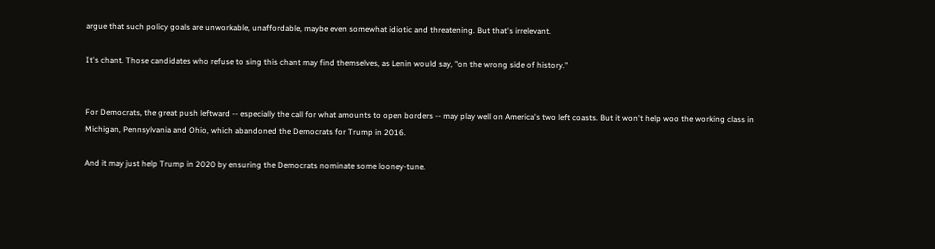argue that such policy goals are unworkable, unaffordable, maybe even somewhat idiotic and threatening. But that's irrelevant.

It's chant. Those candidates who refuse to sing this chant may find themselves, as Lenin would say, "on the wrong side of history."


For Democrats, the great push leftward -- especially the call for what amounts to open borders -- may play well on America's two left coasts. But it won't help woo the working class in Michigan, Pennsylvania and Ohio, which abandoned the Democrats for Trump in 2016.

And it may just help Trump in 2020 by ensuring the Democrats nominate some looney-tune.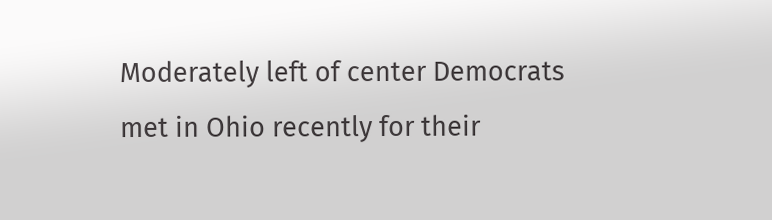Moderately left of center Democrats met in Ohio recently for their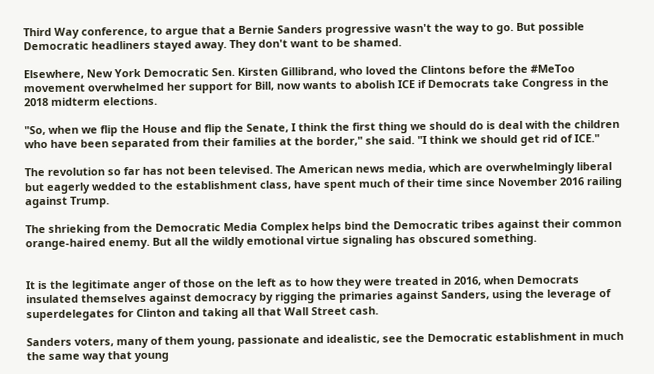Third Way conference, to argue that a Bernie Sanders progressive wasn't the way to go. But possible Democratic headliners stayed away. They don't want to be shamed.

Elsewhere, New York Democratic Sen. Kirsten Gillibrand, who loved the Clintons before the #MeToo movement overwhelmed her support for Bill, now wants to abolish ICE if Democrats take Congress in the 2018 midterm elections.

"So, when we flip the House and flip the Senate, I think the first thing we should do is deal with the children who have been separated from their families at the border," she said. "I think we should get rid of ICE."

The revolution so far has not been televised. The American news media, which are overwhelmingly liberal but eagerly wedded to the establishment class, have spent much of their time since November 2016 railing against Trump.

The shrieking from the Democratic Media Complex helps bind the Democratic tribes against their common orange-haired enemy. But all the wildly emotional virtue signaling has obscured something.


It is the legitimate anger of those on the left as to how they were treated in 2016, when Democrats insulated themselves against democracy by rigging the primaries against Sanders, using the leverage of superdelegates for Clinton and taking all that Wall Street cash.

Sanders voters, many of them young, passionate and idealistic, see the Democratic establishment in much the same way that young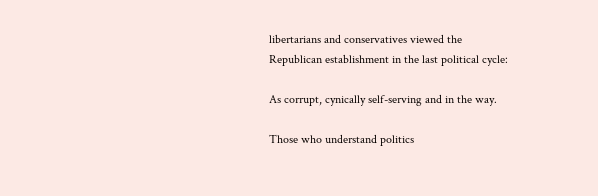libertarians and conservatives viewed the Republican establishment in the last political cycle:

As corrupt, cynically self-serving and in the way.

Those who understand politics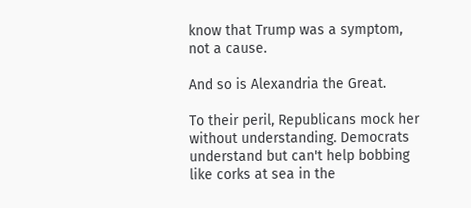know that Trump was a symptom, not a cause.

And so is Alexandria the Great.

To their peril, Republicans mock her without understanding. Democrats understand but can't help bobbing like corks at sea in the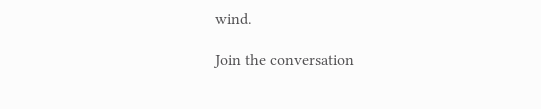wind.

Join the conversation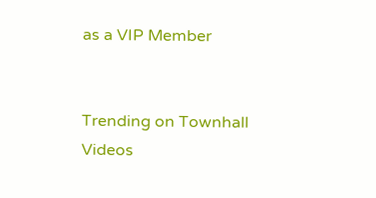as a VIP Member


Trending on Townhall Videos